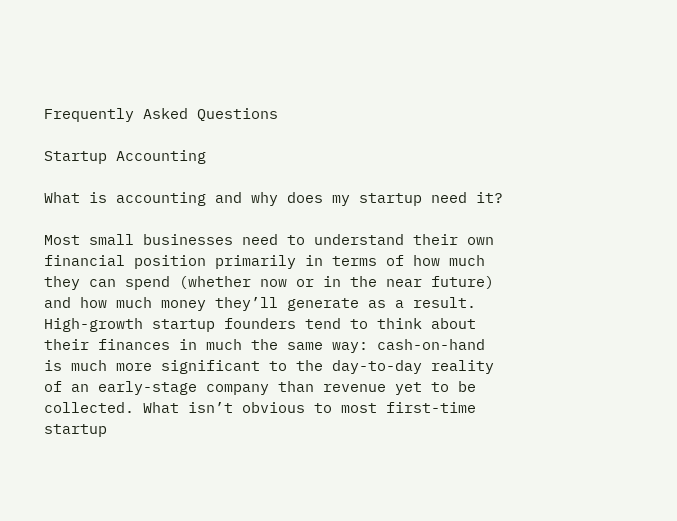Frequently Asked Questions

Startup Accounting

What is accounting and why does my startup need it?

Most small businesses need to understand their own financial position primarily in terms of how much they can spend (whether now or in the near future) and how much money they’ll generate as a result. High-growth startup founders tend to think about their finances in much the same way: cash-on-hand is much more significant to the day-to-day reality of an early-stage company than revenue yet to be collected. What isn’t obvious to most first-time startup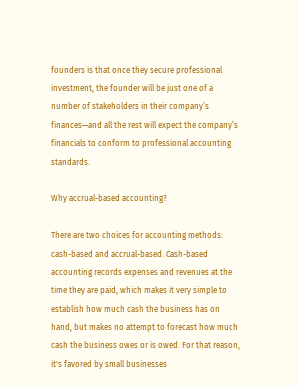founders is that once they secure professional investment, the founder will be just one of a number of stakeholders in their company’s finances—and all the rest will expect the company’s financials to conform to professional accounting standards.

Why accrual-based accounting?

There are two choices for accounting methods: cash-based and accrual-based. Cash-based accounting records expenses and revenues at the time they are paid, which makes it very simple to establish how much cash the business has on hand, but makes no attempt to forecast how much cash the business owes or is owed. For that reason, it's favored by small businesses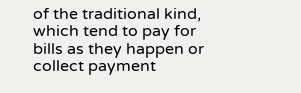of the traditional kind, which tend to pay for bills as they happen or collect payment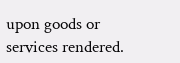upon goods or services rendered.